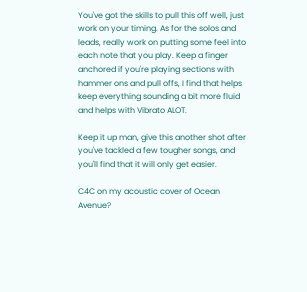You've got the skills to pull this off well, just work on your timing. As for the solos and leads, really work on putting some feel into each note that you play. Keep a finger anchored if you're playing sections with hammer ons and pull offs, I find that helps keep everything sounding a bit more fluid and helps with Vibrato ALOT.

Keep it up man, give this another shot after you've tackled a few tougher songs, and you'll find that it will only get easier.

C4C on my acoustic cover of Ocean Avenue?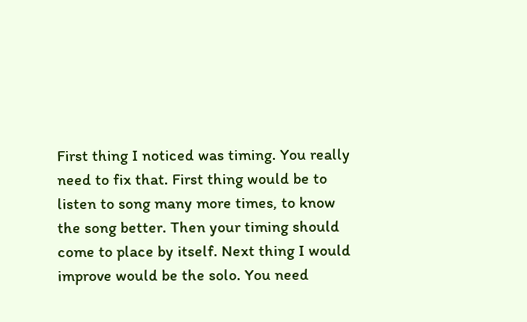First thing I noticed was timing. You really need to fix that. First thing would be to listen to song many more times, to know the song better. Then your timing should come to place by itself. Next thing I would improve would be the solo. You need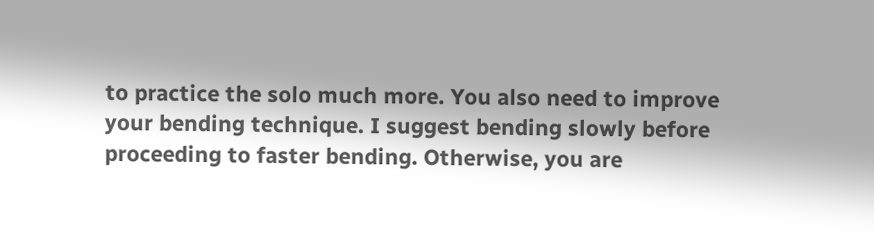to practice the solo much more. You also need to improve your bending technique. I suggest bending slowly before proceeding to faster bending. Otherwise, you are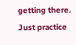getting there. Just practice